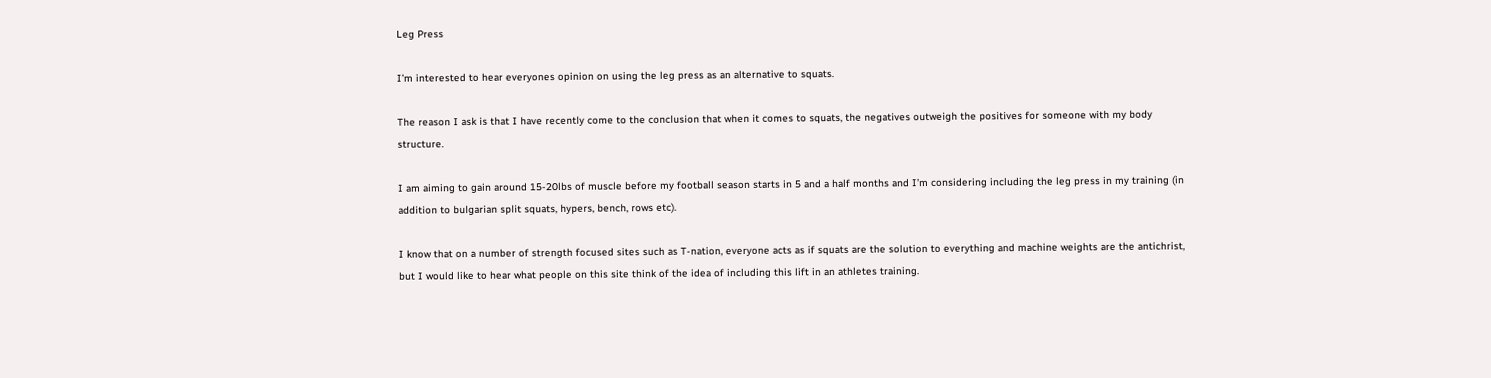Leg Press

I’m interested to hear everyones opinion on using the leg press as an alternative to squats.

The reason I ask is that I have recently come to the conclusion that when it comes to squats, the negatives outweigh the positives for someone with my body structure.

I am aiming to gain around 15-20lbs of muscle before my football season starts in 5 and a half months and I’m considering including the leg press in my training (in addition to bulgarian split squats, hypers, bench, rows etc).

I know that on a number of strength focused sites such as T-nation, everyone acts as if squats are the solution to everything and machine weights are the antichrist, but I would like to hear what people on this site think of the idea of including this lift in an athletes training.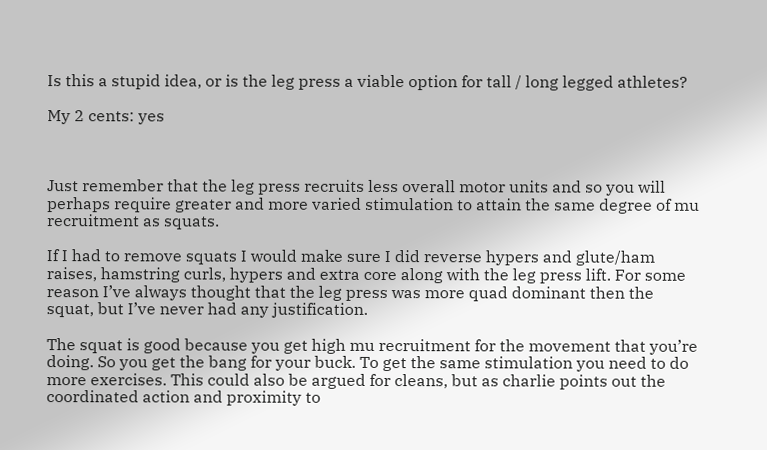Is this a stupid idea, or is the leg press a viable option for tall / long legged athletes?

My 2 cents: yes



Just remember that the leg press recruits less overall motor units and so you will perhaps require greater and more varied stimulation to attain the same degree of mu recruitment as squats.

If I had to remove squats I would make sure I did reverse hypers and glute/ham raises, hamstring curls, hypers and extra core along with the leg press lift. For some reason I’ve always thought that the leg press was more quad dominant then the squat, but I’ve never had any justification.

The squat is good because you get high mu recruitment for the movement that you’re doing. So you get the bang for your buck. To get the same stimulation you need to do more exercises. This could also be argued for cleans, but as charlie points out the coordinated action and proximity to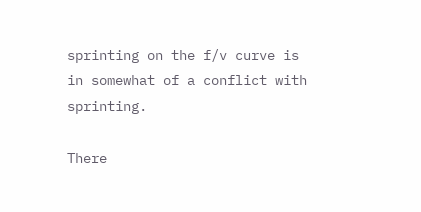sprinting on the f/v curve is in somewhat of a conflict with sprinting.

There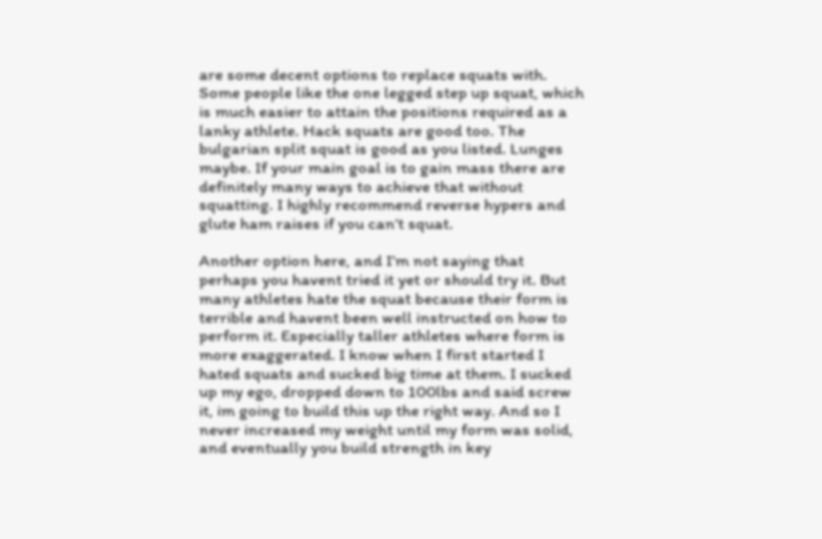are some decent options to replace squats with. Some people like the one legged step up squat, which is much easier to attain the positions required as a lanky athlete. Hack squats are good too. The bulgarian split squat is good as you listed. Lunges maybe. If your main goal is to gain mass there are definitely many ways to achieve that without squatting. I highly recommend reverse hypers and glute ham raises if you can’t squat.

Another option here, and I’m not saying that perhaps you havent tried it yet or should try it. But many athletes hate the squat because their form is terrible and havent been well instructed on how to perform it. Especially taller athletes where form is more exaggerated. I know when I first started I hated squats and sucked big time at them. I sucked up my ego, dropped down to 100lbs and said screw it, im going to build this up the right way. And so I never increased my weight until my form was solid, and eventually you build strength in key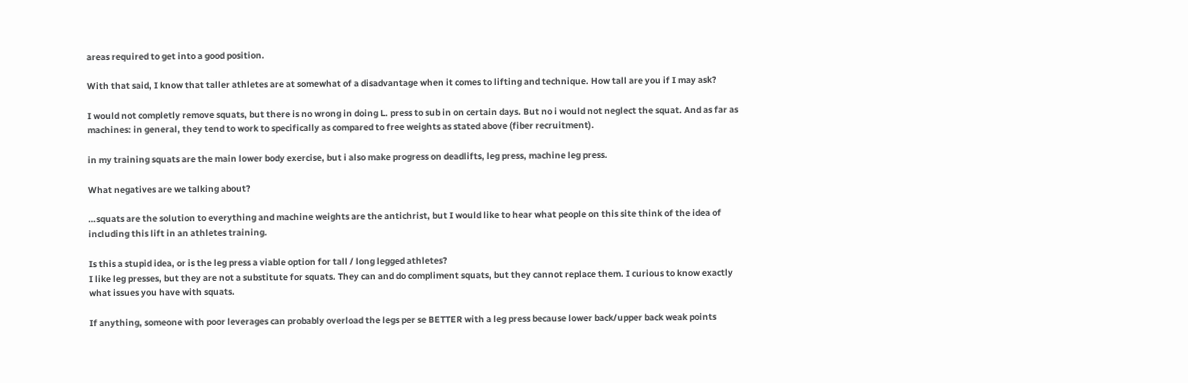areas required to get into a good position.

With that said, I know that taller athletes are at somewhat of a disadvantage when it comes to lifting and technique. How tall are you if I may ask?

I would not completly remove squats, but there is no wrong in doing L. press to sub in on certain days. But no i would not neglect the squat. And as far as machines: in general, they tend to work to specifically as compared to free weights as stated above (fiber recruitment).

in my training squats are the main lower body exercise, but i also make progress on deadlifts, leg press, machine leg press.

What negatives are we talking about?

…squats are the solution to everything and machine weights are the antichrist, but I would like to hear what people on this site think of the idea of including this lift in an athletes training.

Is this a stupid idea, or is the leg press a viable option for tall / long legged athletes?
I like leg presses, but they are not a substitute for squats. They can and do compliment squats, but they cannot replace them. I curious to know exactly what issues you have with squats.

If anything, someone with poor leverages can probably overload the legs per se BETTER with a leg press because lower back/upper back weak points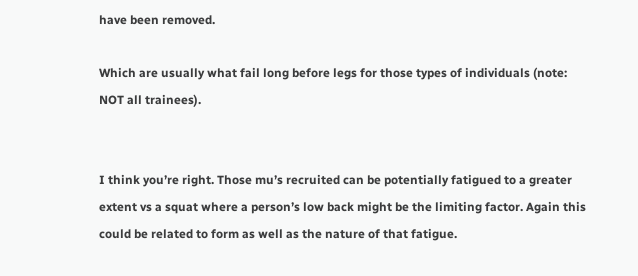have been removed.

Which are usually what fail long before legs for those types of individuals (note: NOT all trainees).


I think you’re right. Those mu’s recruited can be potentially fatigued to a greater extent vs a squat where a person’s low back might be the limiting factor. Again this could be related to form as well as the nature of that fatigue.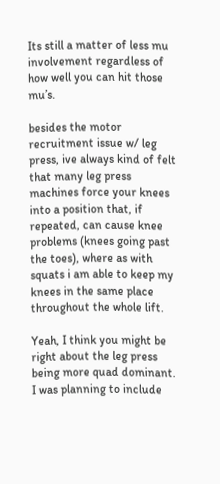Its still a matter of less mu involvement regardless of how well you can hit those mu’s.

besides the motor recruitment issue w/ leg press, ive always kind of felt that many leg press machines force your knees into a position that, if repeated, can cause knee problems (knees going past the toes), where as with squats i am able to keep my knees in the same place throughout the whole lift.

Yeah, I think you might be right about the leg press being more quad dominant. I was planning to include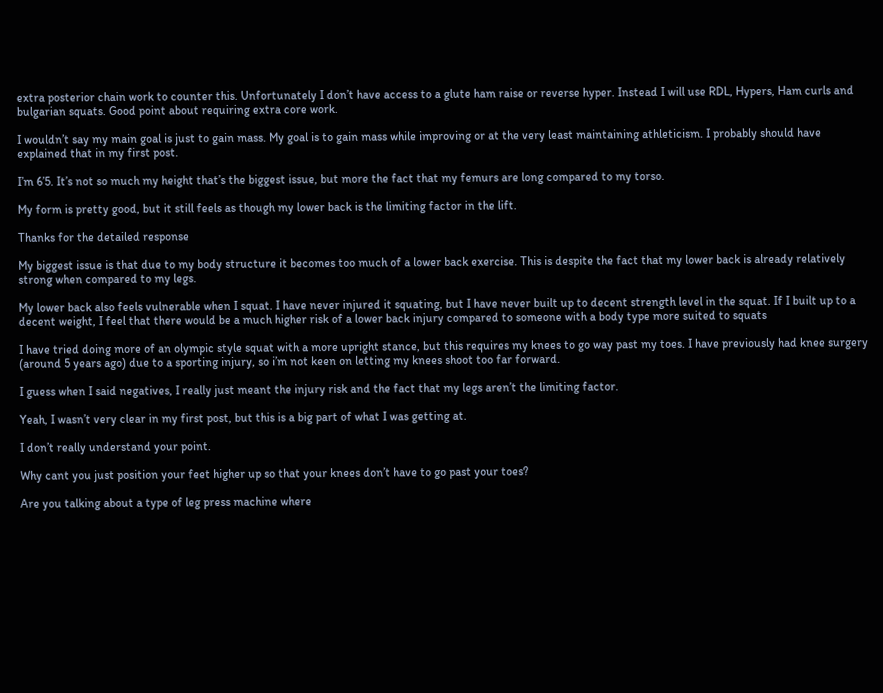extra posterior chain work to counter this. Unfortunately I don’t have access to a glute ham raise or reverse hyper. Instead I will use RDL, Hypers, Ham curls and bulgarian squats. Good point about requiring extra core work.

I wouldn’t say my main goal is just to gain mass. My goal is to gain mass while improving or at the very least maintaining athleticism. I probably should have explained that in my first post.

I’m 6’5. It’s not so much my height that’s the biggest issue, but more the fact that my femurs are long compared to my torso.

My form is pretty good, but it still feels as though my lower back is the limiting factor in the lift.

Thanks for the detailed response

My biggest issue is that due to my body structure it becomes too much of a lower back exercise. This is despite the fact that my lower back is already relatively strong when compared to my legs.

My lower back also feels vulnerable when I squat. I have never injured it squating, but I have never built up to decent strength level in the squat. If I built up to a decent weight, I feel that there would be a much higher risk of a lower back injury compared to someone with a body type more suited to squats

I have tried doing more of an olympic style squat with a more upright stance, but this requires my knees to go way past my toes. I have previously had knee surgery (around 5 years ago) due to a sporting injury, so i’m not keen on letting my knees shoot too far forward.

I guess when I said negatives, I really just meant the injury risk and the fact that my legs aren’t the limiting factor.

Yeah, I wasn’t very clear in my first post, but this is a big part of what I was getting at.

I don’t really understand your point.

Why cant you just position your feet higher up so that your knees don’t have to go past your toes?

Are you talking about a type of leg press machine where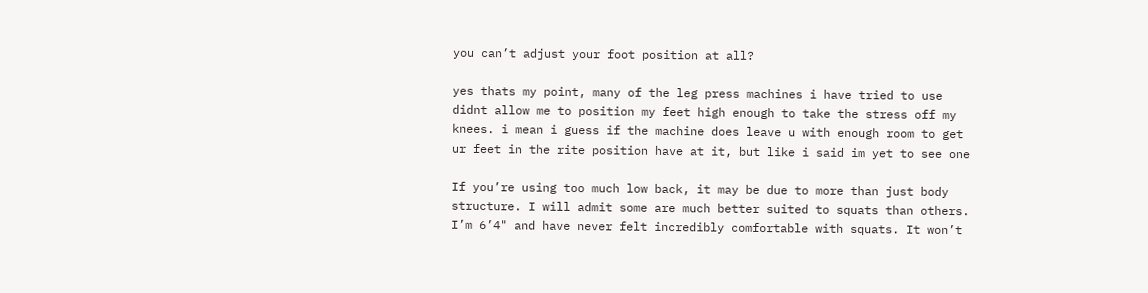you can’t adjust your foot position at all?

yes thats my point, many of the leg press machines i have tried to use didnt allow me to position my feet high enough to take the stress off my knees. i mean i guess if the machine does leave u with enough room to get ur feet in the rite position have at it, but like i said im yet to see one

If you’re using too much low back, it may be due to more than just body structure. I will admit some are much better suited to squats than others. I’m 6’4" and have never felt incredibly comfortable with squats. It won’t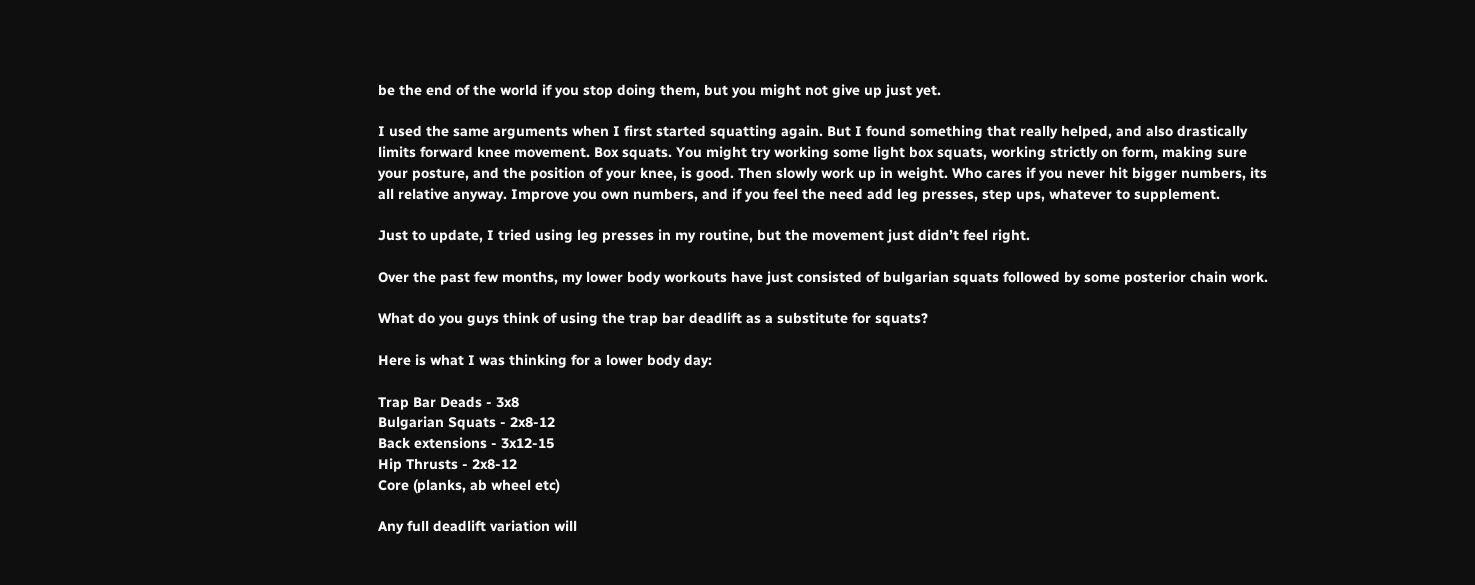be the end of the world if you stop doing them, but you might not give up just yet.

I used the same arguments when I first started squatting again. But I found something that really helped, and also drastically limits forward knee movement. Box squats. You might try working some light box squats, working strictly on form, making sure your posture, and the position of your knee, is good. Then slowly work up in weight. Who cares if you never hit bigger numbers, its all relative anyway. Improve you own numbers, and if you feel the need add leg presses, step ups, whatever to supplement.

Just to update, I tried using leg presses in my routine, but the movement just didn’t feel right.

Over the past few months, my lower body workouts have just consisted of bulgarian squats followed by some posterior chain work.

What do you guys think of using the trap bar deadlift as a substitute for squats?

Here is what I was thinking for a lower body day:

Trap Bar Deads - 3x8
Bulgarian Squats - 2x8-12
Back extensions - 3x12-15
Hip Thrusts - 2x8-12
Core (planks, ab wheel etc)

Any full deadlift variation will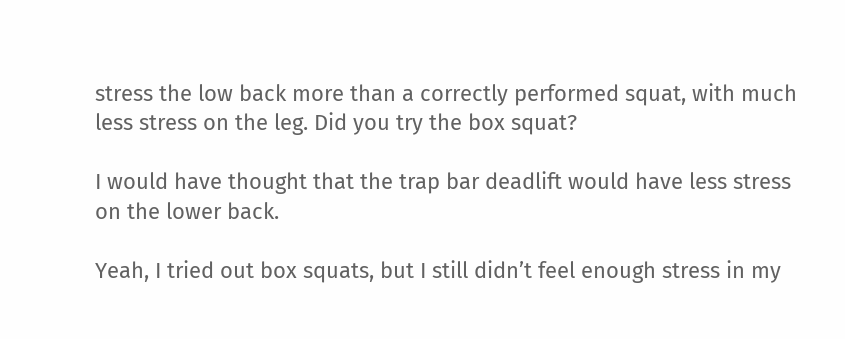stress the low back more than a correctly performed squat, with much less stress on the leg. Did you try the box squat?

I would have thought that the trap bar deadlift would have less stress on the lower back.

Yeah, I tried out box squats, but I still didn’t feel enough stress in my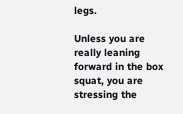legs.

Unless you are really leaning forward in the box squat, you are stressing the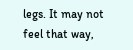legs. It may not feel that way,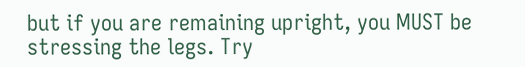but if you are remaining upright, you MUST be stressing the legs. Try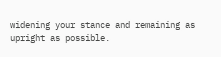widening your stance and remaining as upright as possible.